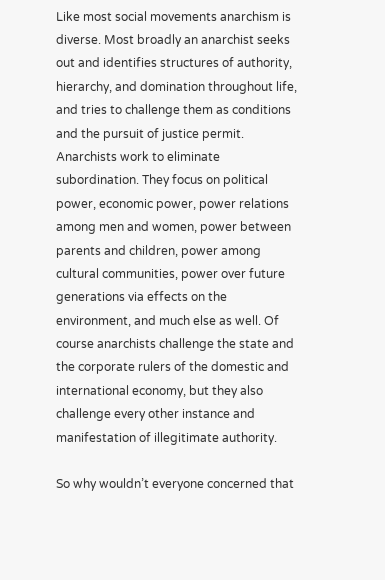Like most social movements anarchism is diverse. Most broadly an anarchist seeks out and identifies structures of authority, hierarchy, and domination throughout life, and tries to challenge them as conditions and the pursuit of justice permit. Anarchists work to eliminate subordination. They focus on political power, economic power, power relations among men and women, power between parents and children, power among cultural communities, power over future generations via effects on the environment, and much else as well. Of course anarchists challenge the state and the corporate rulers of the domestic and international economy, but they also challenge every other instance and manifestation of illegitimate authority.

So why wouldn’t everyone concerned that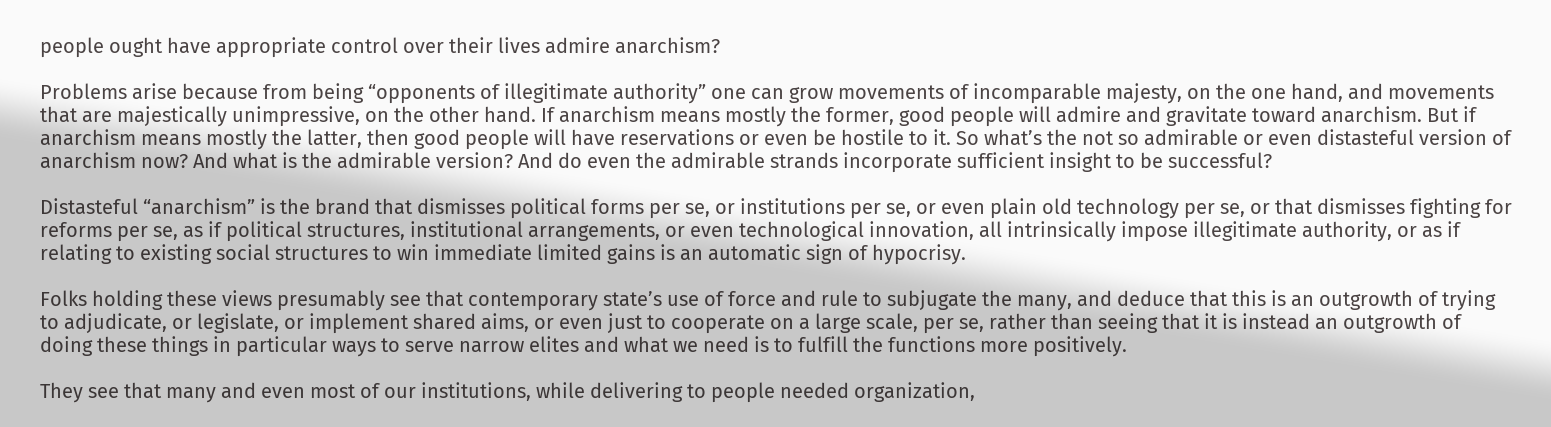people ought have appropriate control over their lives admire anarchism?

Problems arise because from being “opponents of illegitimate authority” one can grow movements of incomparable majesty, on the one hand, and movements that are majestically unimpressive, on the other hand. If anarchism means mostly the former, good people will admire and gravitate toward anarchism. But if anarchism means mostly the latter, then good people will have reservations or even be hostile to it. So what’s the not so admirable or even distasteful version of anarchism now? And what is the admirable version? And do even the admirable strands incorporate sufficient insight to be successful?

Distasteful “anarchism” is the brand that dismisses political forms per se, or institutions per se, or even plain old technology per se, or that dismisses fighting for reforms per se, as if political structures, institutional arrangements, or even technological innovation, all intrinsically impose illegitimate authority, or as if relating to existing social structures to win immediate limited gains is an automatic sign of hypocrisy.

Folks holding these views presumably see that contemporary state’s use of force and rule to subjugate the many, and deduce that this is an outgrowth of trying to adjudicate, or legislate, or implement shared aims, or even just to cooperate on a large scale, per se, rather than seeing that it is instead an outgrowth of doing these things in particular ways to serve narrow elites and what we need is to fulfill the functions more positively.

They see that many and even most of our institutions, while delivering to people needed organization,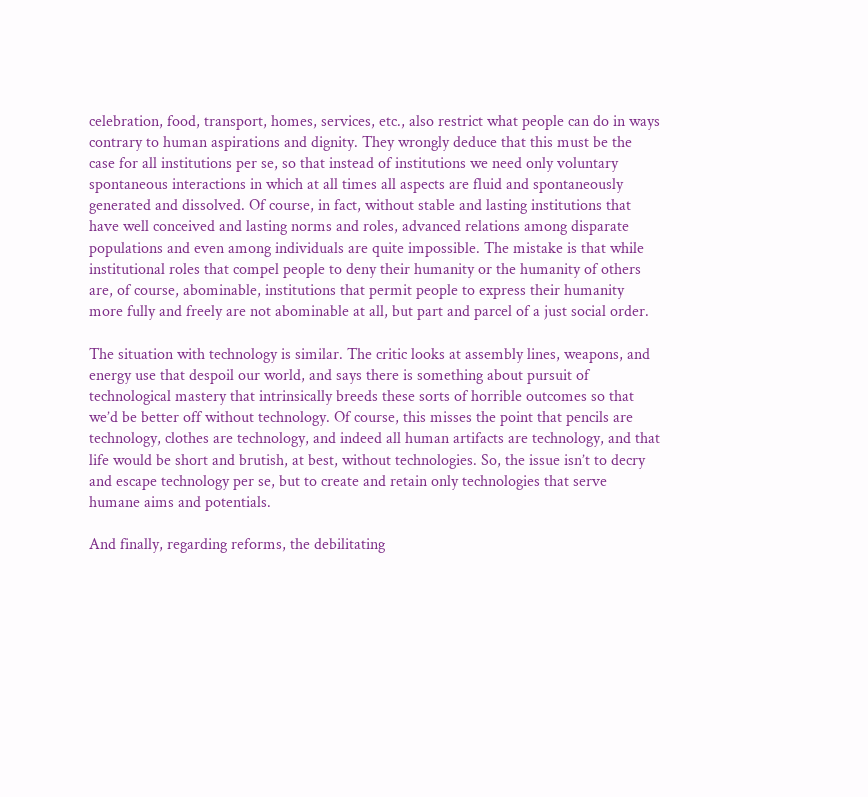celebration, food, transport, homes, services, etc., also restrict what people can do in ways contrary to human aspirations and dignity. They wrongly deduce that this must be the case for all institutions per se, so that instead of institutions we need only voluntary spontaneous interactions in which at all times all aspects are fluid and spontaneously generated and dissolved. Of course, in fact, without stable and lasting institutions that have well conceived and lasting norms and roles, advanced relations among disparate populations and even among individuals are quite impossible. The mistake is that while institutional roles that compel people to deny their humanity or the humanity of others are, of course, abominable, institutions that permit people to express their humanity more fully and freely are not abominable at all, but part and parcel of a just social order.

The situation with technology is similar. The critic looks at assembly lines, weapons, and energy use that despoil our world, and says there is something about pursuit of technological mastery that intrinsically breeds these sorts of horrible outcomes so that we’d be better off without technology. Of course, this misses the point that pencils are technology, clothes are technology, and indeed all human artifacts are technology, and that life would be short and brutish, at best, without technologies. So, the issue isn’t to decry and escape technology per se, but to create and retain only technologies that serve humane aims and potentials.

And finally, regarding reforms, the debilitating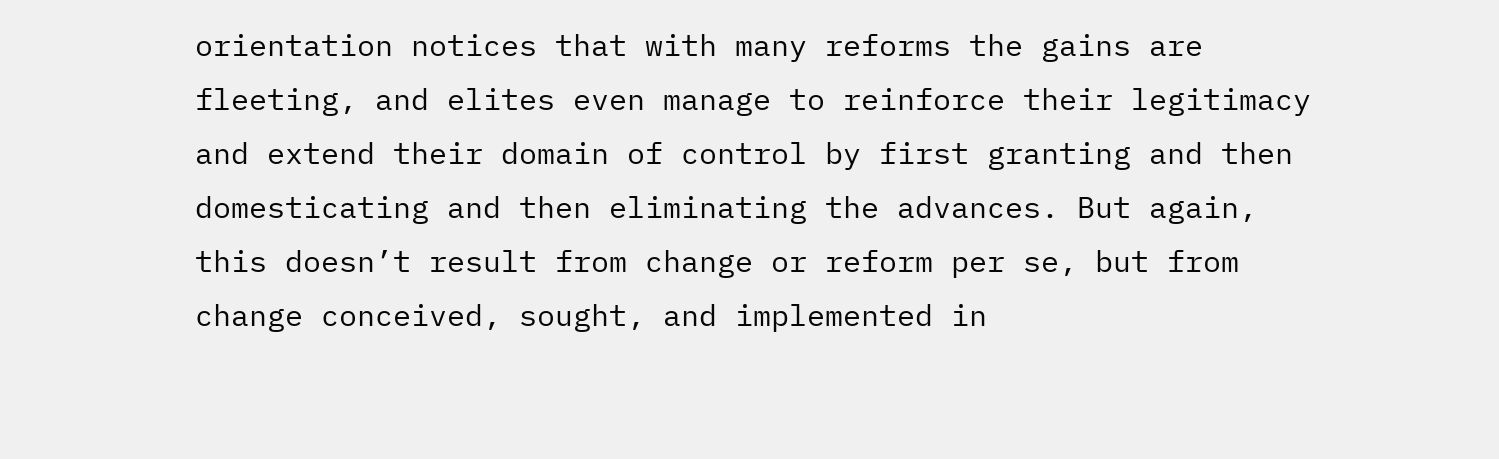orientation notices that with many reforms the gains are fleeting, and elites even manage to reinforce their legitimacy and extend their domain of control by first granting and then domesticating and then eliminating the advances. But again, this doesn’t result from change or reform per se, but from change conceived, sought, and implemented in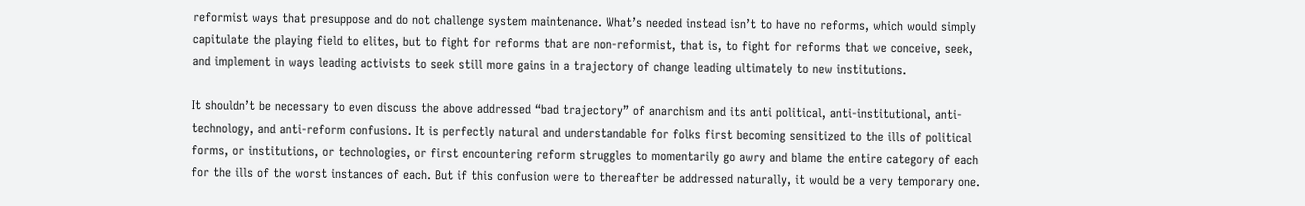reformist ways that presuppose and do not challenge system maintenance. What’s needed instead isn’t to have no reforms, which would simply capitulate the playing field to elites, but to fight for reforms that are non-reformist, that is, to fight for reforms that we conceive, seek, and implement in ways leading activists to seek still more gains in a trajectory of change leading ultimately to new institutions.

It shouldn’t be necessary to even discuss the above addressed “bad trajectory” of anarchism and its anti political, anti-institutional, anti-technology, and anti-reform confusions. It is perfectly natural and understandable for folks first becoming sensitized to the ills of political forms, or institutions, or technologies, or first encountering reform struggles to momentarily go awry and blame the entire category of each for the ills of the worst instances of each. But if this confusion were to thereafter be addressed naturally, it would be a very temporary one.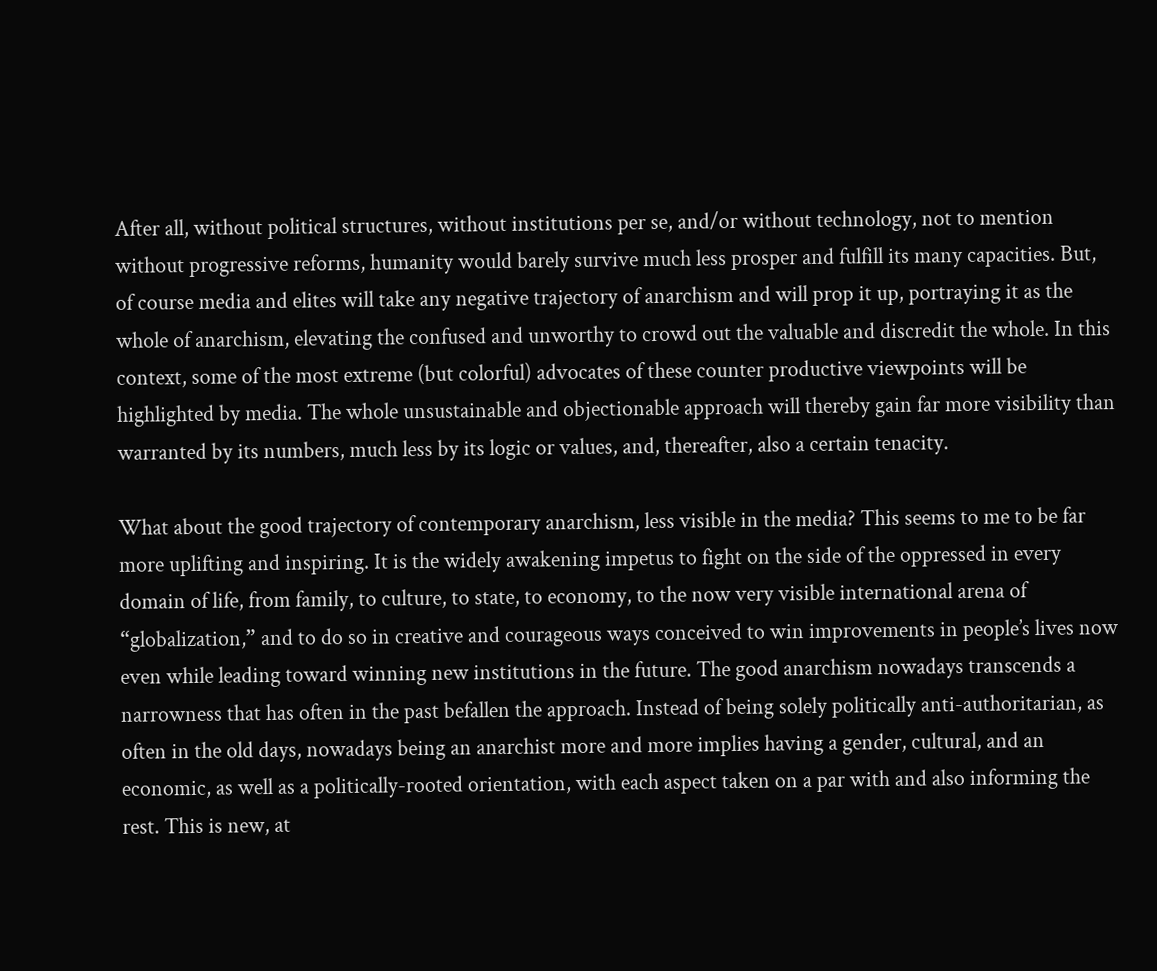After all, without political structures, without institutions per se, and/or without technology, not to mention without progressive reforms, humanity would barely survive much less prosper and fulfill its many capacities. But, of course media and elites will take any negative trajectory of anarchism and will prop it up, portraying it as the whole of anarchism, elevating the confused and unworthy to crowd out the valuable and discredit the whole. In this context, some of the most extreme (but colorful) advocates of these counter productive viewpoints will be highlighted by media. The whole unsustainable and objectionable approach will thereby gain far more visibility than warranted by its numbers, much less by its logic or values, and, thereafter, also a certain tenacity.

What about the good trajectory of contemporary anarchism, less visible in the media? This seems to me to be far more uplifting and inspiring. It is the widely awakening impetus to fight on the side of the oppressed in every domain of life, from family, to culture, to state, to economy, to the now very visible international arena of “globalization,” and to do so in creative and courageous ways conceived to win improvements in people’s lives now even while leading toward winning new institutions in the future. The good anarchism nowadays transcends a narrowness that has often in the past befallen the approach. Instead of being solely politically anti-authoritarian, as often in the old days, nowadays being an anarchist more and more implies having a gender, cultural, and an economic, as well as a politically-rooted orientation, with each aspect taken on a par with and also informing the rest. This is new, at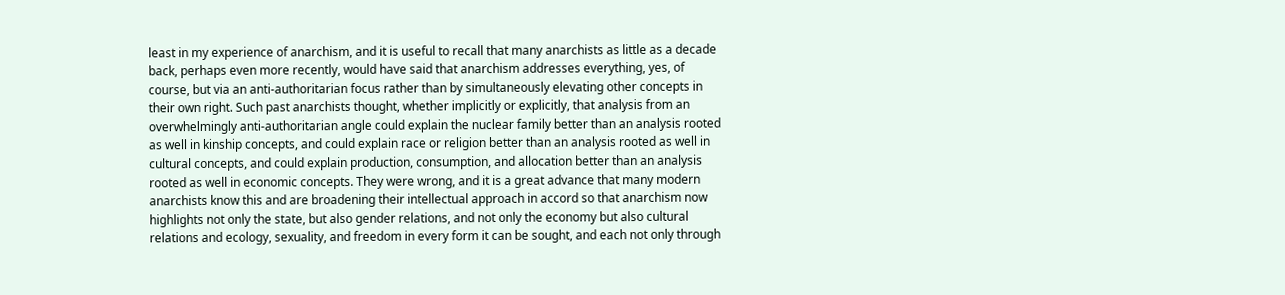least in my experience of anarchism, and it is useful to recall that many anarchists as little as a decade back, perhaps even more recently, would have said that anarchism addresses everything, yes, of course, but via an anti-authoritarian focus rather than by simultaneously elevating other concepts in their own right. Such past anarchists thought, whether implicitly or explicitly, that analysis from an overwhelmingly anti-authoritarian angle could explain the nuclear family better than an analysis rooted as well in kinship concepts, and could explain race or religion better than an analysis rooted as well in cultural concepts, and could explain production, consumption, and allocation better than an analysis rooted as well in economic concepts. They were wrong, and it is a great advance that many modern anarchists know this and are broadening their intellectual approach in accord so that anarchism now highlights not only the state, but also gender relations, and not only the economy but also cultural relations and ecology, sexuality, and freedom in every form it can be sought, and each not only through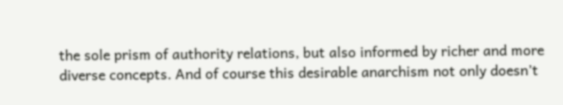the sole prism of authority relations, but also informed by richer and more diverse concepts. And of course this desirable anarchism not only doesn’t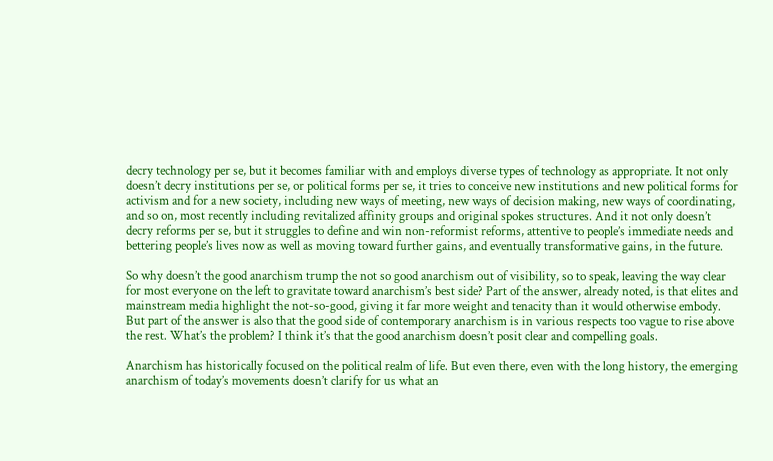decry technology per se, but it becomes familiar with and employs diverse types of technology as appropriate. It not only doesn’t decry institutions per se, or political forms per se, it tries to conceive new institutions and new political forms for activism and for a new society, including new ways of meeting, new ways of decision making, new ways of coordinating, and so on, most recently including revitalized affinity groups and original spokes structures. And it not only doesn’t decry reforms per se, but it struggles to define and win non-reformist reforms, attentive to people’s immediate needs and bettering people’s lives now as well as moving toward further gains, and eventually transformative gains, in the future.

So why doesn’t the good anarchism trump the not so good anarchism out of visibility, so to speak, leaving the way clear for most everyone on the left to gravitate toward anarchism’s best side? Part of the answer, already noted, is that elites and mainstream media highlight the not-so-good, giving it far more weight and tenacity than it would otherwise embody. But part of the answer is also that the good side of contemporary anarchism is in various respects too vague to rise above the rest. What’s the problem? I think it’s that the good anarchism doesn’t posit clear and compelling goals.

Anarchism has historically focused on the political realm of life. But even there, even with the long history, the emerging anarchism of today’s movements doesn’t clarify for us what an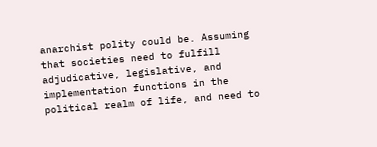anarchist polity could be. Assuming that societies need to fulfill adjudicative, legislative, and implementation functions in the political realm of life, and need to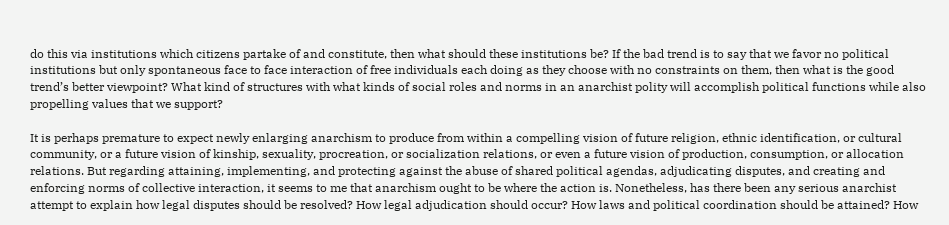do this via institutions which citizens partake of and constitute, then what should these institutions be? If the bad trend is to say that we favor no political institutions but only spontaneous face to face interaction of free individuals each doing as they choose with no constraints on them, then what is the good trend’s better viewpoint? What kind of structures with what kinds of social roles and norms in an anarchist polity will accomplish political functions while also propelling values that we support?

It is perhaps premature to expect newly enlarging anarchism to produce from within a compelling vision of future religion, ethnic identification, or cultural community, or a future vision of kinship, sexuality, procreation, or socialization relations, or even a future vision of production, consumption, or allocation relations. But regarding attaining, implementing, and protecting against the abuse of shared political agendas, adjudicating disputes, and creating and enforcing norms of collective interaction, it seems to me that anarchism ought to be where the action is. Nonetheless, has there been any serious anarchist attempt to explain how legal disputes should be resolved? How legal adjudication should occur? How laws and political coordination should be attained? How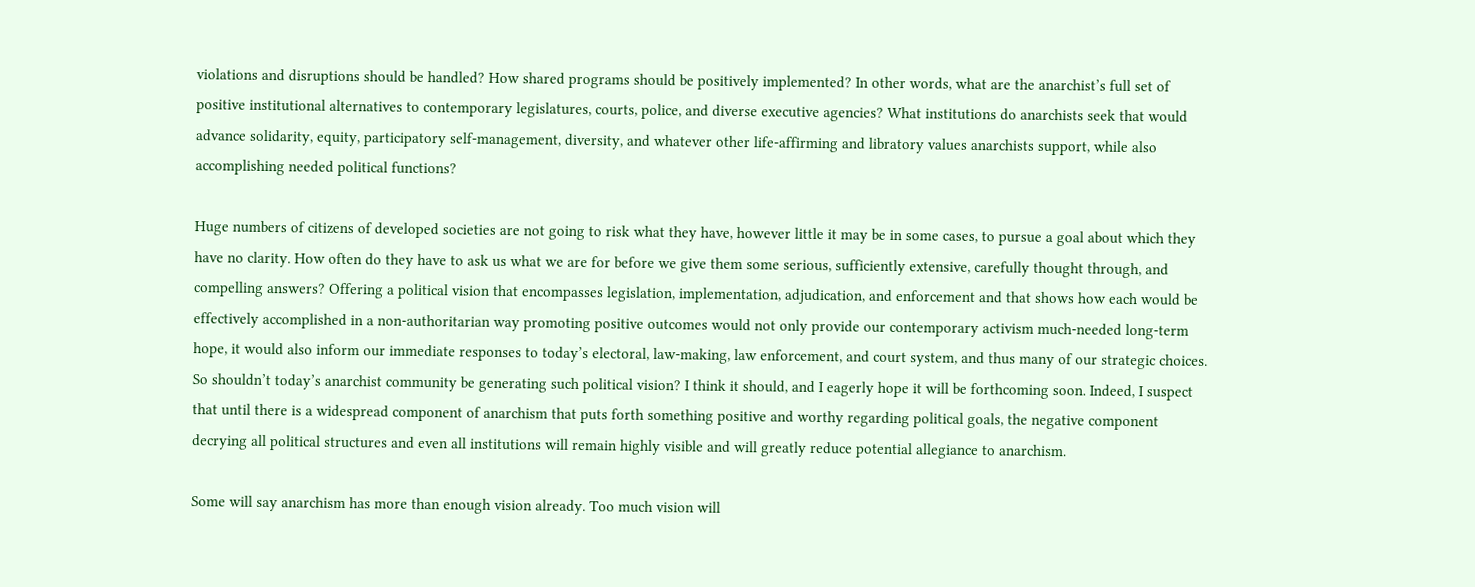violations and disruptions should be handled? How shared programs should be positively implemented? In other words, what are the anarchist’s full set of positive institutional alternatives to contemporary legislatures, courts, police, and diverse executive agencies? What institutions do anarchists seek that would advance solidarity, equity, participatory self-management, diversity, and whatever other life-affirming and libratory values anarchists support, while also accomplishing needed political functions?

Huge numbers of citizens of developed societies are not going to risk what they have, however little it may be in some cases, to pursue a goal about which they have no clarity. How often do they have to ask us what we are for before we give them some serious, sufficiently extensive, carefully thought through, and compelling answers? Offering a political vision that encompasses legislation, implementation, adjudication, and enforcement and that shows how each would be effectively accomplished in a non-authoritarian way promoting positive outcomes would not only provide our contemporary activism much-needed long-term hope, it would also inform our immediate responses to today’s electoral, law-making, law enforcement, and court system, and thus many of our strategic choices. So shouldn’t today’s anarchist community be generating such political vision? I think it should, and I eagerly hope it will be forthcoming soon. Indeed, I suspect that until there is a widespread component of anarchism that puts forth something positive and worthy regarding political goals, the negative component decrying all political structures and even all institutions will remain highly visible and will greatly reduce potential allegiance to anarchism.

Some will say anarchism has more than enough vision already. Too much vision will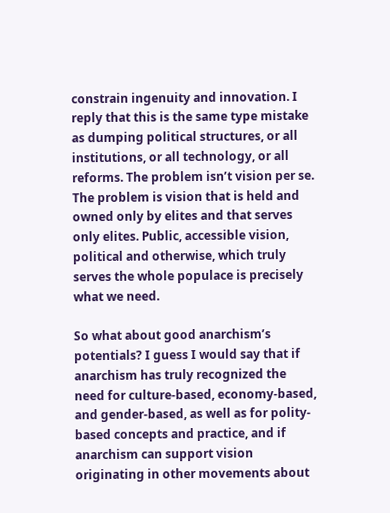constrain ingenuity and innovation. I reply that this is the same type mistake as dumping political structures, or all institutions, or all technology, or all reforms. The problem isn’t vision per se. The problem is vision that is held and owned only by elites and that serves only elites. Public, accessible vision, political and otherwise, which truly serves the whole populace is precisely what we need.

So what about good anarchism’s potentials? I guess I would say that if anarchism has truly recognized the need for culture-based, economy-based, and gender-based, as well as for polity-based concepts and practice, and if anarchism can support vision originating in other movements about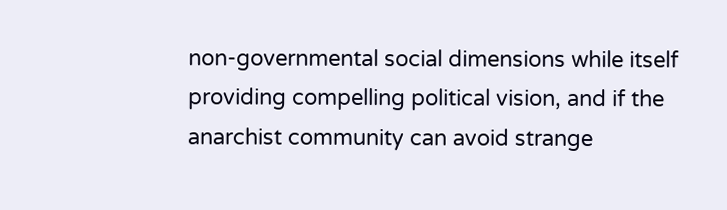non-governmental social dimensions while itself providing compelling political vision, and if the anarchist community can avoid strange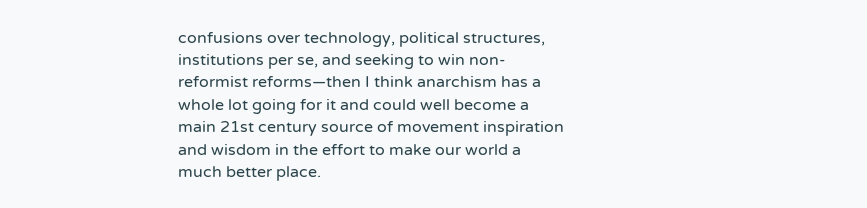confusions over technology, political structures, institutions per se, and seeking to win non-reformist reforms—then I think anarchism has a whole lot going for it and could well become a main 21st century source of movement inspiration and wisdom in the effort to make our world a much better place.